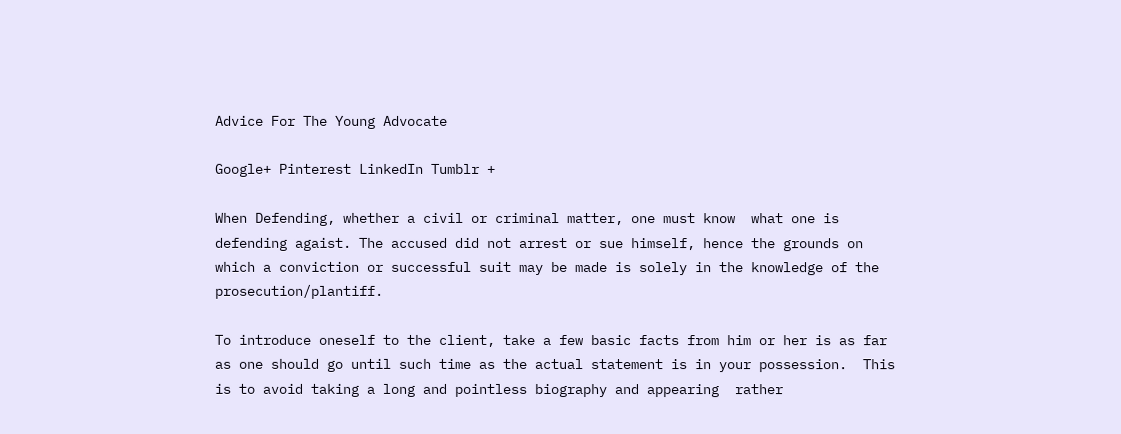Advice For The Young Advocate

Google+ Pinterest LinkedIn Tumblr +

When Defending, whether a civil or criminal matter, one must know  what one is defending agaist. The accused did not arrest or sue himself, hence the grounds on which a conviction or successful suit may be made is solely in the knowledge of the prosecution/plantiff.

To introduce oneself to the client, take a few basic facts from him or her is as far as one should go until such time as the actual statement is in your possession.  This is to avoid taking a long and pointless biography and appearing  rather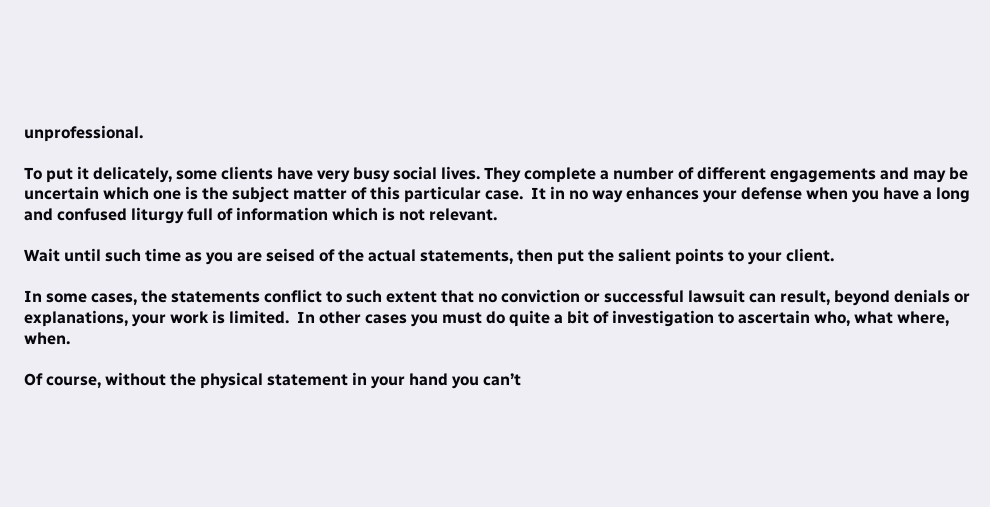unprofessional.

To put it delicately, some clients have very busy social lives. They complete a number of different engagements and may be uncertain which one is the subject matter of this particular case.  It in no way enhances your defense when you have a long and confused liturgy full of information which is not relevant.

Wait until such time as you are seised of the actual statements, then put the salient points to your client.

In some cases, the statements conflict to such extent that no conviction or successful lawsuit can result, beyond denials or explanations, your work is limited.  In other cases you must do quite a bit of investigation to ascertain who, what where, when.

Of course, without the physical statement in your hand you can’t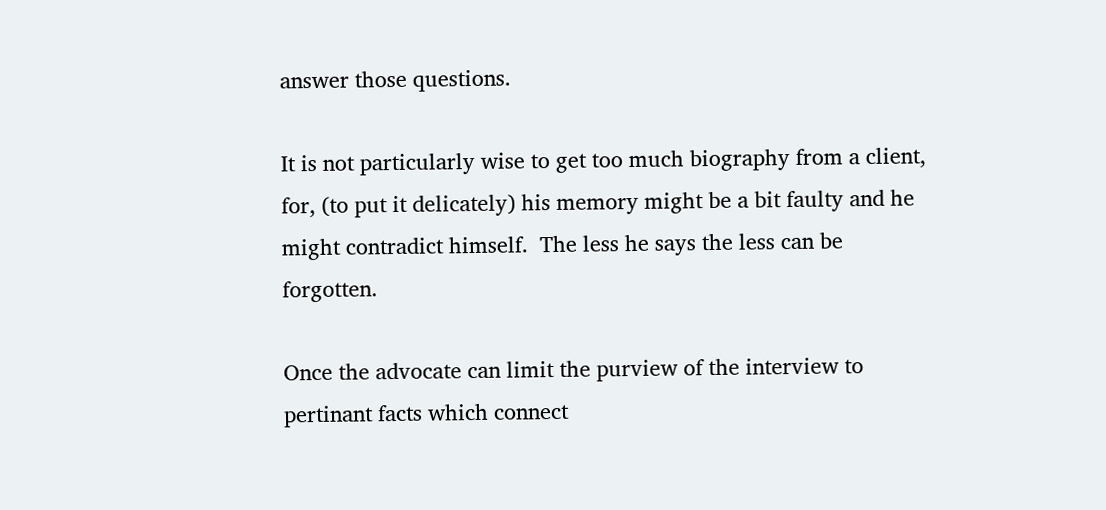answer those questions.

It is not particularly wise to get too much biography from a client, for, (to put it delicately) his memory might be a bit faulty and he might contradict himself.  The less he says the less can be forgotten.

Once the advocate can limit the purview of the interview to pertinant facts which connect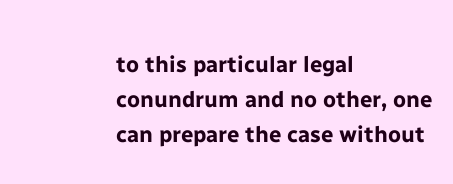to this particular legal conundrum and no other, one can prepare the case without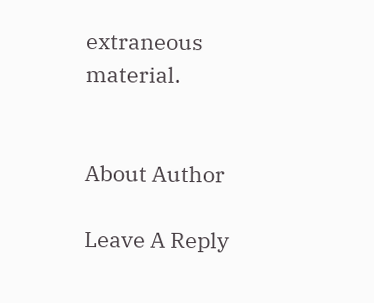extraneous material.


About Author

Leave A Reply